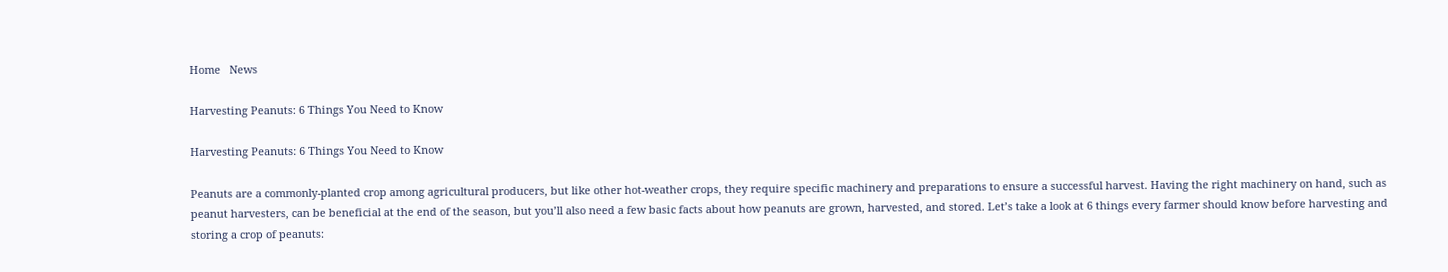Home   News

Harvesting Peanuts: 6 Things You Need to Know

Harvesting Peanuts: 6 Things You Need to Know

Peanuts are a commonly-planted crop among agricultural producers, but like other hot-weather crops, they require specific machinery and preparations to ensure a successful harvest. Having the right machinery on hand, such as peanut harvesters, can be beneficial at the end of the season, but you’ll also need a few basic facts about how peanuts are grown, harvested, and stored. Let’s take a look at 6 things every farmer should know before harvesting and storing a crop of peanuts: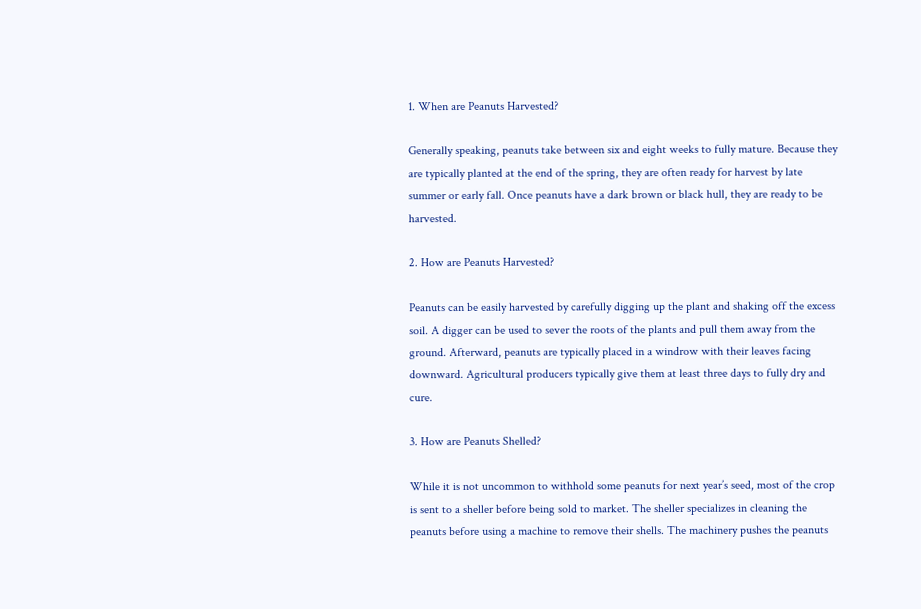1. When are Peanuts Harvested?

Generally speaking, peanuts take between six and eight weeks to fully mature. Because they are typically planted at the end of the spring, they are often ready for harvest by late summer or early fall. Once peanuts have a dark brown or black hull, they are ready to be harvested.

2. How are Peanuts Harvested?

Peanuts can be easily harvested by carefully digging up the plant and shaking off the excess soil. A digger can be used to sever the roots of the plants and pull them away from the ground. Afterward, peanuts are typically placed in a windrow with their leaves facing downward. Agricultural producers typically give them at least three days to fully dry and cure.

3. How are Peanuts Shelled?

While it is not uncommon to withhold some peanuts for next year’s seed, most of the crop is sent to a sheller before being sold to market. The sheller specializes in cleaning the peanuts before using a machine to remove their shells. The machinery pushes the peanuts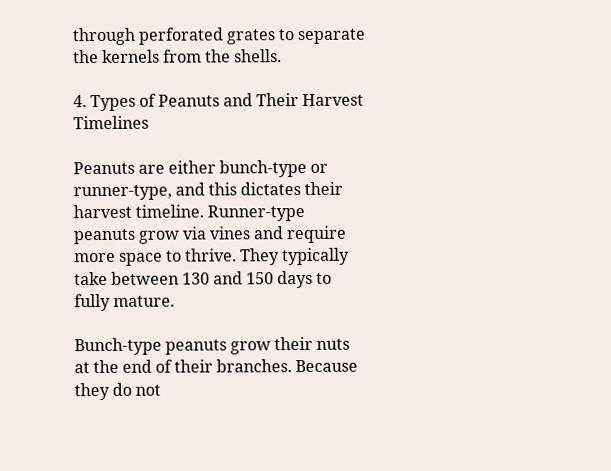through perforated grates to separate the kernels from the shells.

4. Types of Peanuts and Their Harvest Timelines

Peanuts are either bunch-type or runner-type, and this dictates their harvest timeline. Runner-type peanuts grow via vines and require more space to thrive. They typically take between 130 and 150 days to fully mature.

Bunch-type peanuts grow their nuts at the end of their branches. Because they do not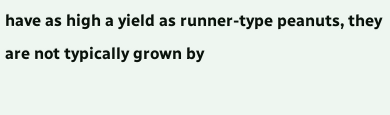have as high a yield as runner-type peanuts, they are not typically grown by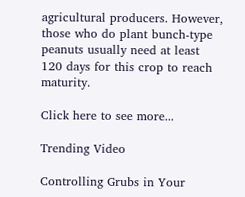agricultural producers. However, those who do plant bunch-type peanuts usually need at least 120 days for this crop to reach maturity.

Click here to see more...

Trending Video

Controlling Grubs in Your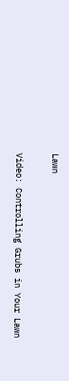Lawn

Video: Controlling Grubs in Your Lawn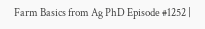Farm Basics from Ag PhD Episode #1252 |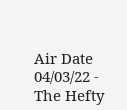Air Date 04/03/22 - The Hefty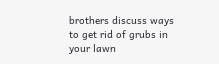brothers discuss ways to get rid of grubs in your lawn